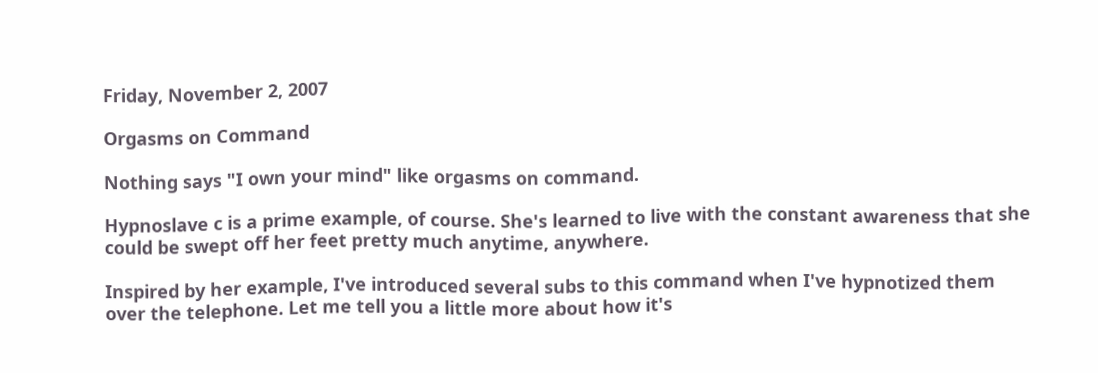Friday, November 2, 2007

Orgasms on Command

Nothing says "I own your mind" like orgasms on command.

Hypnoslave c is a prime example, of course. She's learned to live with the constant awareness that she could be swept off her feet pretty much anytime, anywhere.

Inspired by her example, I've introduced several subs to this command when I've hypnotized them over the telephone. Let me tell you a little more about how it's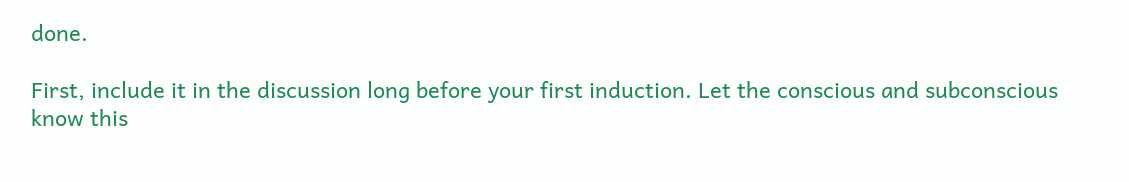done.

First, include it in the discussion long before your first induction. Let the conscious and subconscious know this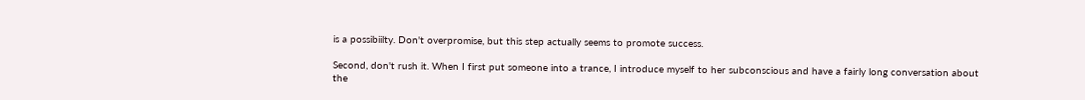is a possibiilty. Don't overpromise, but this step actually seems to promote success.

Second, don't rush it. When I first put someone into a trance, I introduce myself to her subconscious and have a fairly long conversation about the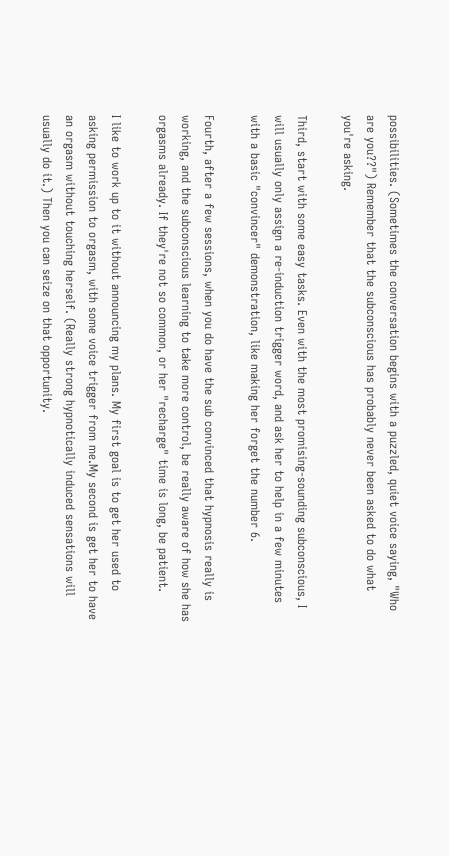possibilities. (Sometimes the conversation begins with a puzzled, quiet voice saying, "Who are you??") Remember that the subconscious has probably never been asked to do what you're asking.

Third, start with some easy tasks. Even with the most promising-sounding subconscious, I will usually only assign a re-induction trigger word, and ask her to help in a few minutes with a basic "convincer" demonstration, like making her forget the number 6.

Fourth, after a few sessions, when you do have the sub convinced that hypnosis really is working, and the subconscious learning to take more control, be really aware of how she has orgasms already. If they're not so common, or her "recharge" time is long, be patient.

I like to work up to it without announcing my plans. My first goal is to get her used to asking permission to orgasm, with some voice trigger from me.My second is get her to have an orgasm without touching herself. (Really strong hypnotically induced sensations will usually do it.) Then you can seize on that opportunity.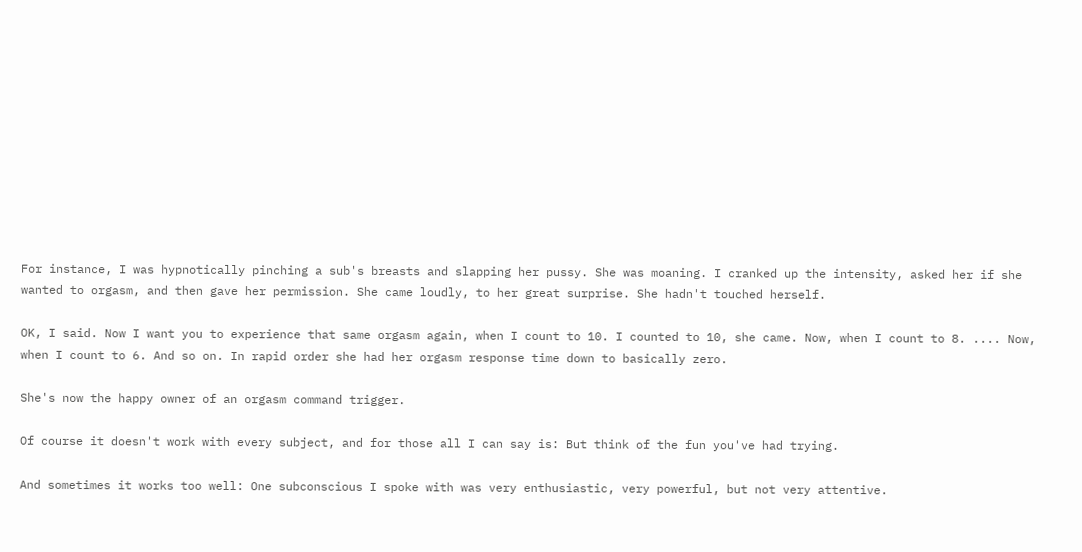For instance, I was hypnotically pinching a sub's breasts and slapping her pussy. She was moaning. I cranked up the intensity, asked her if she wanted to orgasm, and then gave her permission. She came loudly, to her great surprise. She hadn't touched herself.

OK, I said. Now I want you to experience that same orgasm again, when I count to 10. I counted to 10, she came. Now, when I count to 8. .... Now, when I count to 6. And so on. In rapid order she had her orgasm response time down to basically zero.

She's now the happy owner of an orgasm command trigger.

Of course it doesn't work with every subject, and for those all I can say is: But think of the fun you've had trying.

And sometimes it works too well: One subconscious I spoke with was very enthusiastic, very powerful, but not very attentive.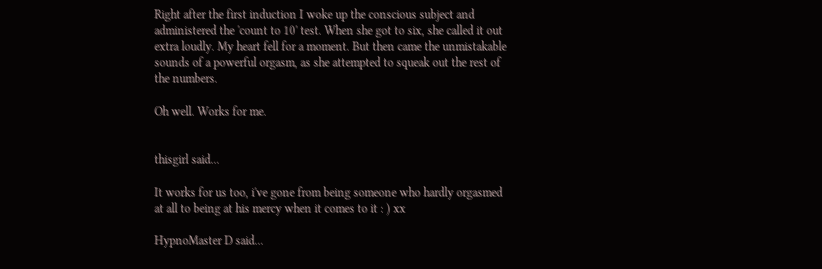Right after the first induction I woke up the conscious subject and administered the 'count to 10' test. When she got to six, she called it out extra loudly. My heart fell for a moment. But then came the unmistakable sounds of a powerful orgasm, as she attempted to squeak out the rest of the numbers.

Oh well. Works for me.


thisgirl said...

It works for us too, i've gone from being someone who hardly orgasmed at all to being at his mercy when it comes to it : ) xx

HypnoMaster D said...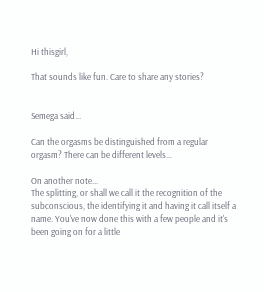Hi thisgirl,

That sounds like fun. Care to share any stories?


Semega said...

Can the orgasms be distinguished from a regular orgasm? There can be different levels...

On another note...
The splitting, or shall we call it the recognition of the subconscious, the identifying it and having it call itself a name. You've now done this with a few people and it's been going on for a little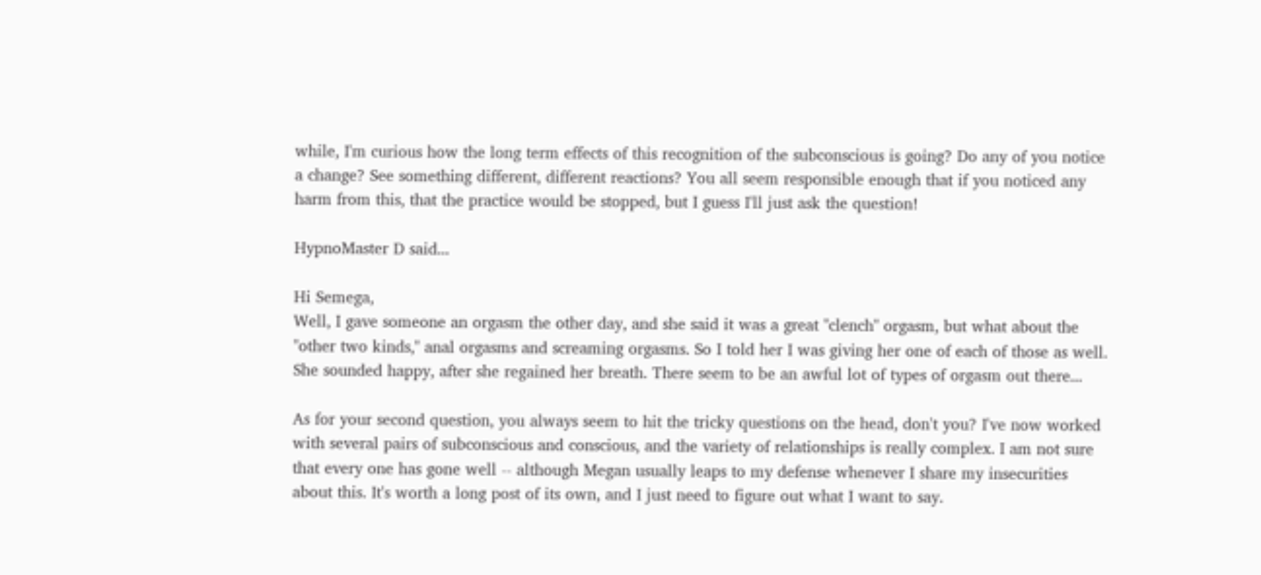while, I'm curious how the long term effects of this recognition of the subconscious is going? Do any of you notice a change? See something different, different reactions? You all seem responsible enough that if you noticed any harm from this, that the practice would be stopped, but I guess I'll just ask the question!

HypnoMaster D said...

Hi Semega,
Well, I gave someone an orgasm the other day, and she said it was a great "clench" orgasm, but what about the "other two kinds," anal orgasms and screaming orgasms. So I told her I was giving her one of each of those as well. She sounded happy, after she regained her breath. There seem to be an awful lot of types of orgasm out there...

As for your second question, you always seem to hit the tricky questions on the head, don't you? I've now worked with several pairs of subconscious and conscious, and the variety of relationships is really complex. I am not sure that every one has gone well -- although Megan usually leaps to my defense whenever I share my insecurities about this. It's worth a long post of its own, and I just need to figure out what I want to say.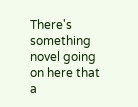There's something novel going on here that a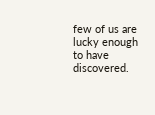few of us are lucky enough to have discovered.